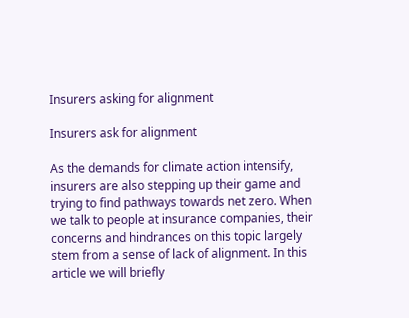Insurers asking for alignment

Insurers ask for alignment

As the demands for climate action intensify, insurers are also stepping up their game and trying to find pathways towards net zero. When we talk to people at insurance companies, their concerns and hindrances on this topic largely stem from a sense of lack of alignment. In this article we will briefly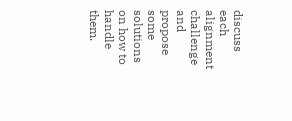discuss each alignment challenge and propose some solutions on how to handle them.